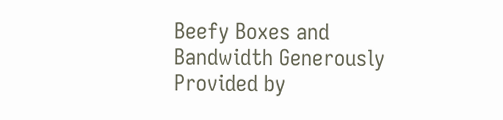Beefy Boxes and Bandwidth Generously Provided by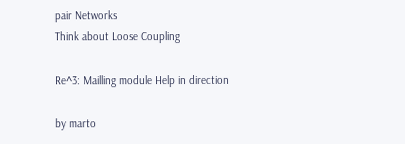pair Networks
Think about Loose Coupling

Re^3: Mailling module Help in direction

by marto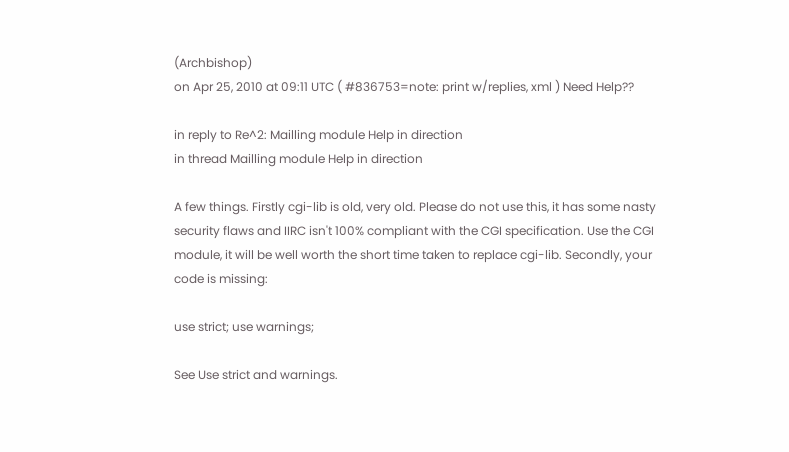(Archbishop)
on Apr 25, 2010 at 09:11 UTC ( #836753=note: print w/replies, xml ) Need Help??

in reply to Re^2: Mailling module Help in direction
in thread Mailling module Help in direction

A few things. Firstly cgi-lib is old, very old. Please do not use this, it has some nasty security flaws and IIRC isn't 100% compliant with the CGI specification. Use the CGI module, it will be well worth the short time taken to replace cgi-lib. Secondly, your code is missing:

use strict; use warnings;

See Use strict and warnings.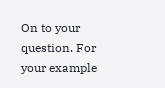On to your question. For your example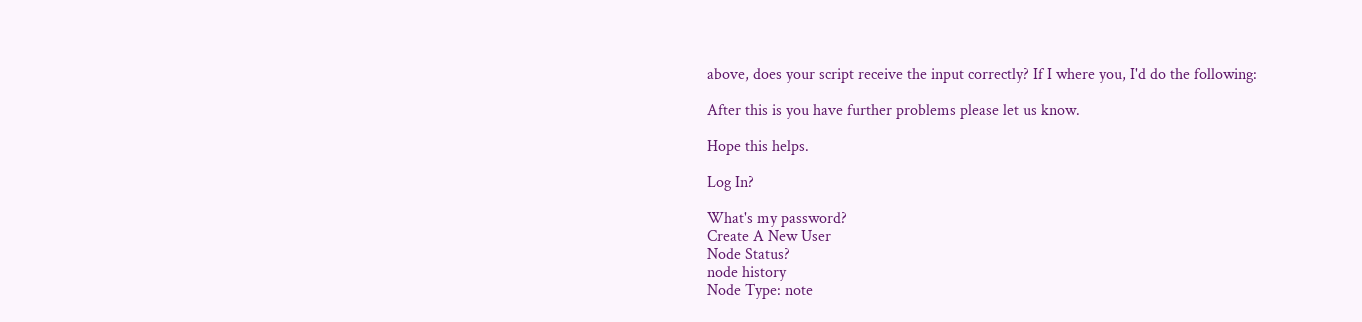above, does your script receive the input correctly? If I where you, I'd do the following:

After this is you have further problems please let us know.

Hope this helps.

Log In?

What's my password?
Create A New User
Node Status?
node history
Node Type: note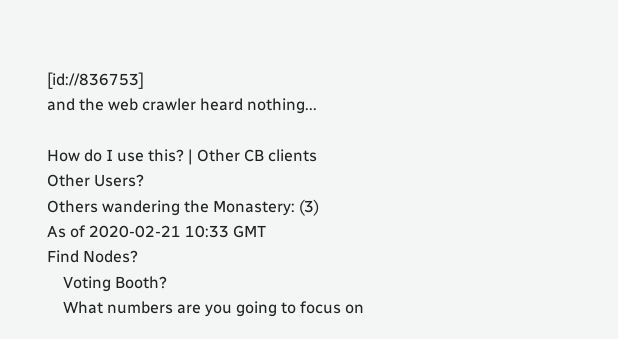[id://836753]
and the web crawler heard nothing...

How do I use this? | Other CB clients
Other Users?
Others wandering the Monastery: (3)
As of 2020-02-21 10:33 GMT
Find Nodes?
    Voting Booth?
    What numbers are you going to focus on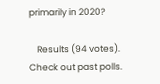primarily in 2020?

    Results (94 votes). Check out past polls.